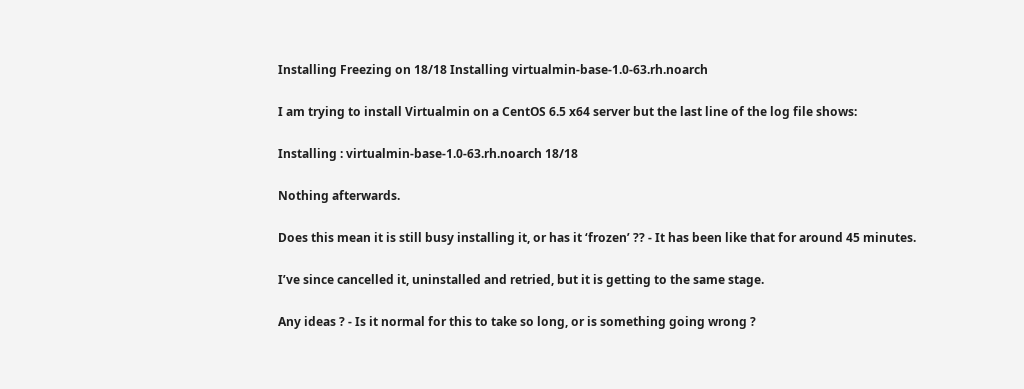Installing Freezing on 18/18 Installing virtualmin-base-1.0-63.rh.noarch

I am trying to install Virtualmin on a CentOS 6.5 x64 server but the last line of the log file shows:

Installing : virtualmin-base-1.0-63.rh.noarch 18/18

Nothing afterwards.

Does this mean it is still busy installing it, or has it ‘frozen’ ?? - It has been like that for around 45 minutes.

I’ve since cancelled it, uninstalled and retried, but it is getting to the same stage.

Any ideas ? - Is it normal for this to take so long, or is something going wrong ?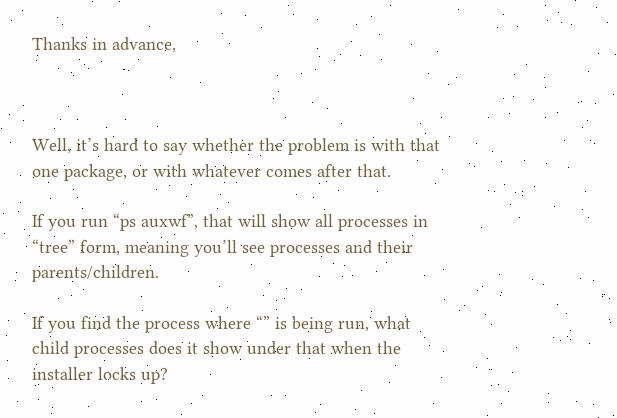Thanks in advance,



Well, it’s hard to say whether the problem is with that one package, or with whatever comes after that.

If you run “ps auxwf”, that will show all processes in “tree” form, meaning you’ll see processes and their parents/children.

If you find the process where “” is being run, what child processes does it show under that when the installer locks up?